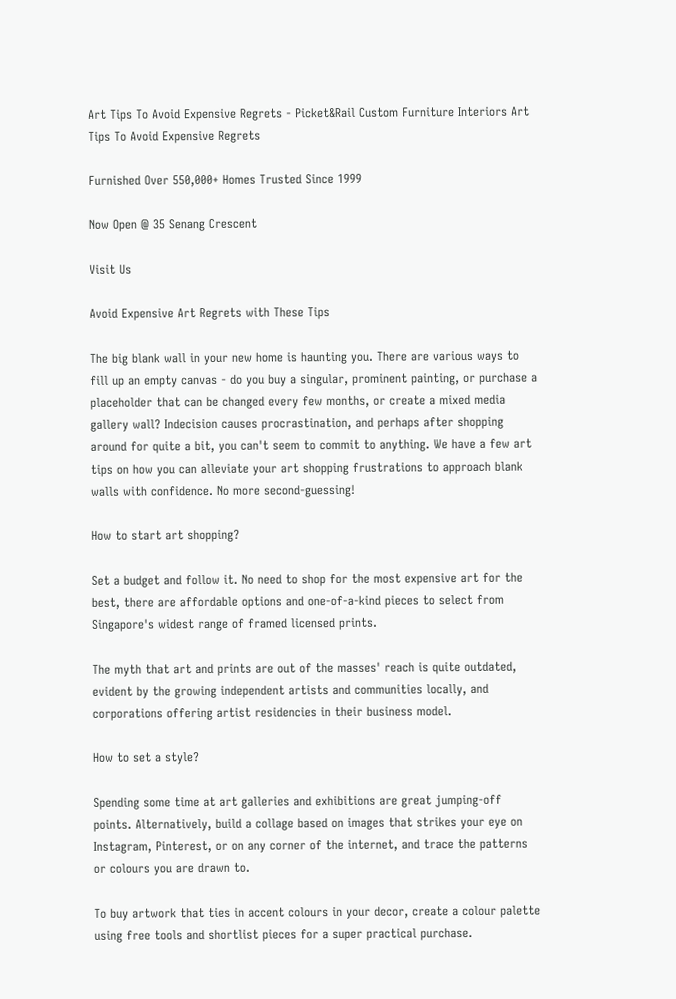Art Tips To Avoid Expensive Regrets - Picket&Rail Custom Furniture Interiors Art Tips To Avoid Expensive Regrets

Furnished Over 550,000+ Homes Trusted Since 1999

Now Open @ 35 Senang Crescent

Visit Us

Avoid Expensive Art Regrets with These Tips

The big blank wall in your new home is haunting you. There are various ways to fill up an empty canvas - do you buy a singular, prominent painting, or purchase a placeholder that can be changed every few months, or create a mixed media gallery wall? Indecision causes procrastination, and perhaps after shopping around for quite a bit, you can't seem to commit to anything. We have a few art tips on how you can alleviate your art shopping frustrations to approach blank walls with confidence. No more second-guessing!

How to start art shopping?

Set a budget and follow it. No need to shop for the most expensive art for the best, there are affordable options and one-of-a-kind pieces to select from Singapore's widest range of framed licensed prints.

The myth that art and prints are out of the masses' reach is quite outdated, evident by the growing independent artists and communities locally, and corporations offering artist residencies in their business model.

How to set a style?

Spending some time at art galleries and exhibitions are great jumping-off points. Alternatively, build a collage based on images that strikes your eye on Instagram, Pinterest, or on any corner of the internet, and trace the patterns or colours you are drawn to.

To buy artwork that ties in accent colours in your decor, create a colour palette using free tools and shortlist pieces for a super practical purchase.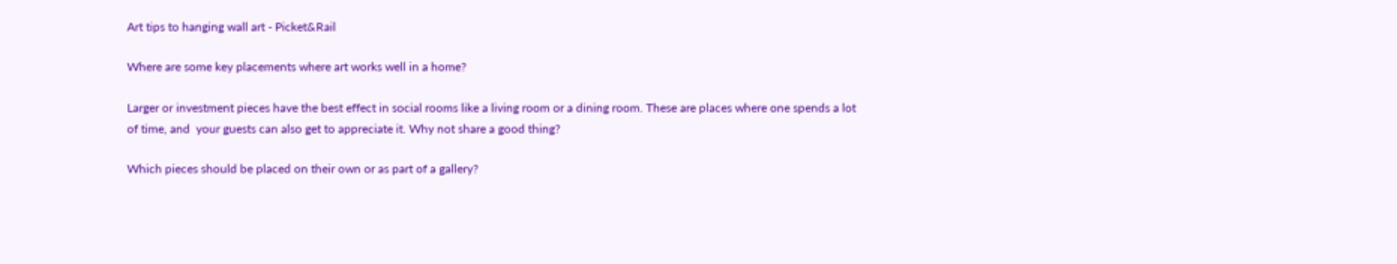Art tips to hanging wall art - Picket&Rail

Where are some key placements where art works well in a home?

Larger or investment pieces have the best effect in social rooms like a living room or a dining room. These are places where one spends a lot of time, and  your guests can also get to appreciate it. Why not share a good thing?

Which pieces should be placed on their own or as part of a gallery?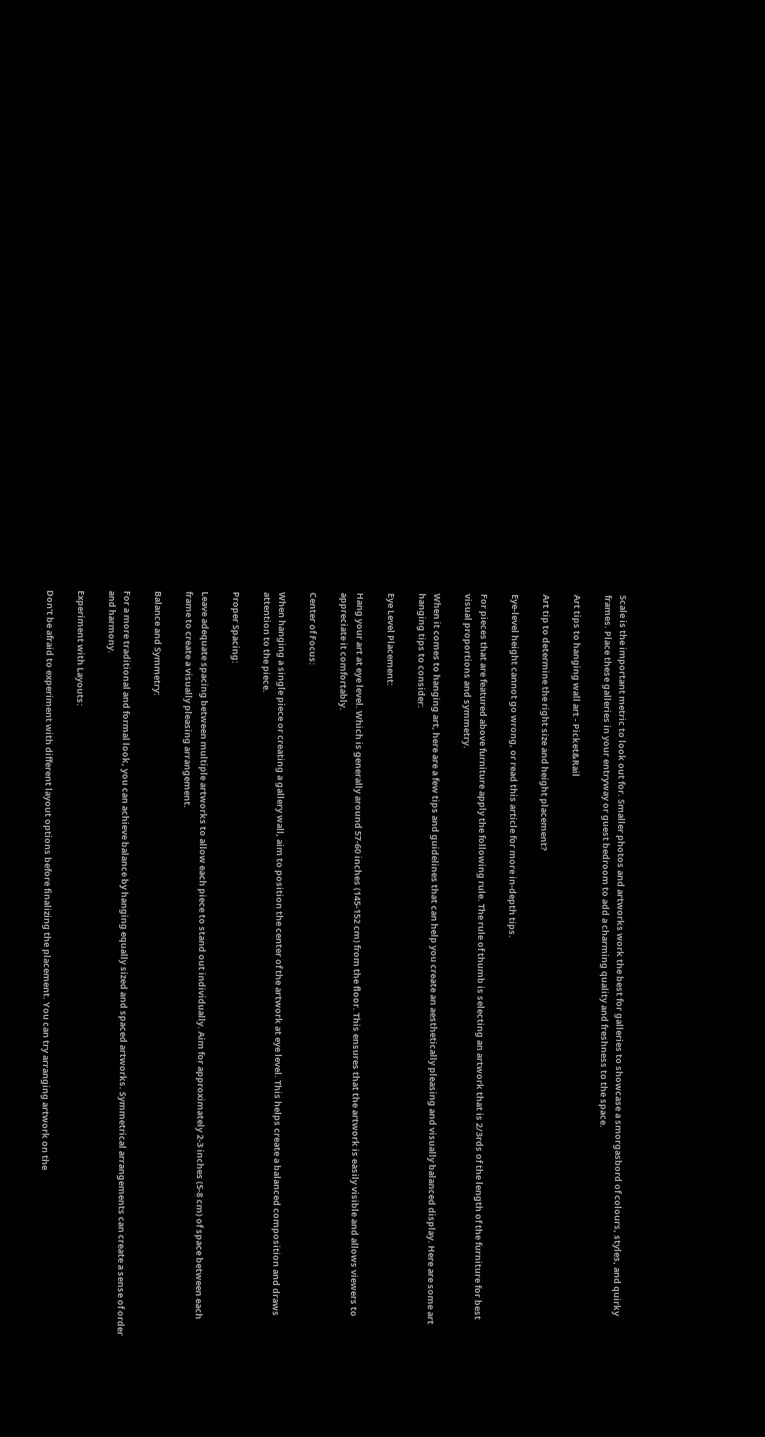Scale is the important metric to look out for. Smaller photos and artworks work the best for galleries to showcase a smorgasbord of colours, styles, and quirky frames. Place these galleries in your entryway or guest bedroom to add a charming quality and freshness to the space.

Art tips to hanging wall art - Picket&Rail

Art tip to determine the right size and height placement?

Eye-level height cannot go wrong, or read this article for more in-depth tips.

For pieces that are featured above furniture apply the following rule. The rule of thumb is selecting an artwork that is 2/3rds of the length of the furniture for best visual proportions and symmetry.

When it comes to hanging art, here are a few tips and guidelines that can help you create an aesthetically pleasing and visually balanced display. Here are some art hanging tips to consider:

Eye Level Placement:

Hang your art at eye level. Which is generally around 57-60 inches (145-152 cm) from the floor. This ensures that the artwork is easily visible and allows viewers to appreciate it comfortably.

Center of Focus:

When hanging a single piece or creating a gallery wall, aim to position the center of the artwork at eye level. This helps create a balanced composition and draws attention to the piece.

Proper Spacing:

Leave adequate spacing between multiple artworks to allow each piece to stand out individually. Aim for approximately 2-3 inches (5-8 cm) of space between each frame to create a visually pleasing arrangement.

Balance and Symmetry:

For a more traditional and formal look, you can achieve balance by hanging equally sized and spaced artworks. Symmetrical arrangements can create a sense of order and harmony.

Experiment with Layouts:

Don't be afraid to experiment with different layout options before finalizing the placement. You can try arranging artwork on the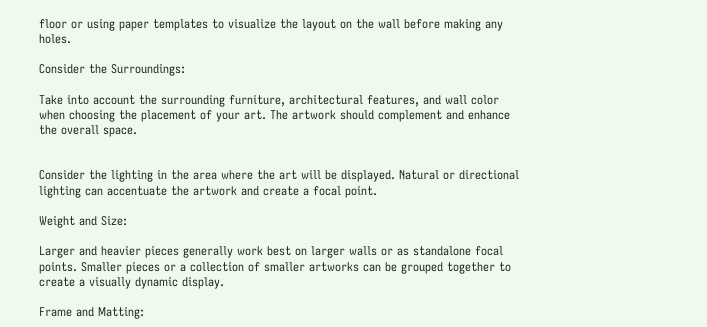floor or using paper templates to visualize the layout on the wall before making any holes.

Consider the Surroundings:

Take into account the surrounding furniture, architectural features, and wall color when choosing the placement of your art. The artwork should complement and enhance the overall space.


Consider the lighting in the area where the art will be displayed. Natural or directional lighting can accentuate the artwork and create a focal point.

Weight and Size:

Larger and heavier pieces generally work best on larger walls or as standalone focal points. Smaller pieces or a collection of smaller artworks can be grouped together to create a visually dynamic display.

Frame and Matting: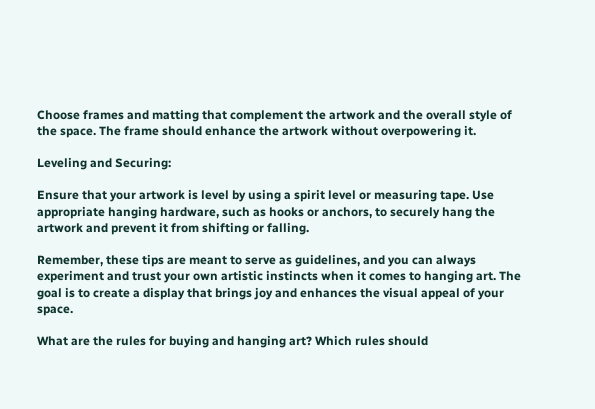Choose frames and matting that complement the artwork and the overall style of the space. The frame should enhance the artwork without overpowering it.

Leveling and Securing:

Ensure that your artwork is level by using a spirit level or measuring tape. Use appropriate hanging hardware, such as hooks or anchors, to securely hang the artwork and prevent it from shifting or falling.

Remember, these tips are meant to serve as guidelines, and you can always experiment and trust your own artistic instincts when it comes to hanging art. The goal is to create a display that brings joy and enhances the visual appeal of your space.

What are the rules for buying and hanging art? Which rules should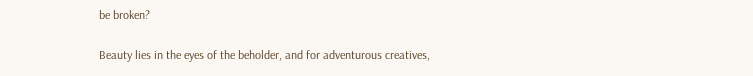be broken?

Beauty lies in the eyes of the beholder, and for adventurous creatives,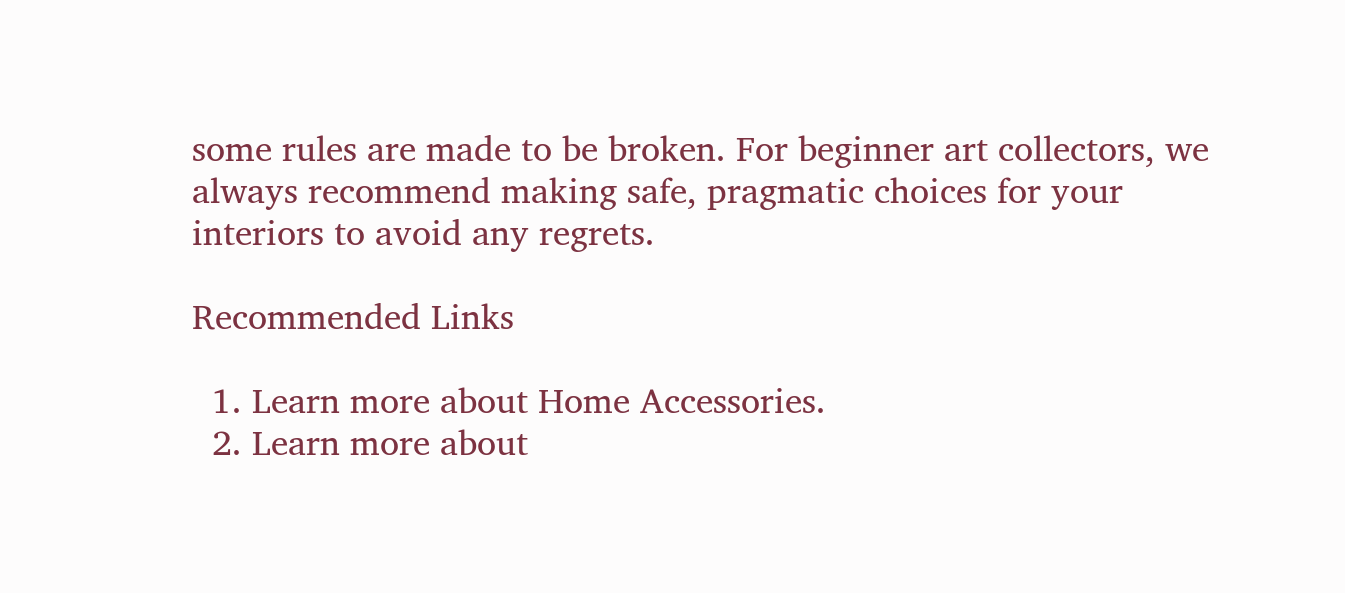some rules are made to be broken. For beginner art collectors, we always recommend making safe, pragmatic choices for your interiors to avoid any regrets.

Recommended Links

  1. Learn more about Home Accessories.
  2. Learn more about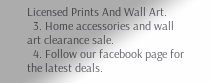Licensed Prints And Wall Art.
  3. Home accessories and wall art clearance sale.
  4. Follow our facebook page for the latest deals.